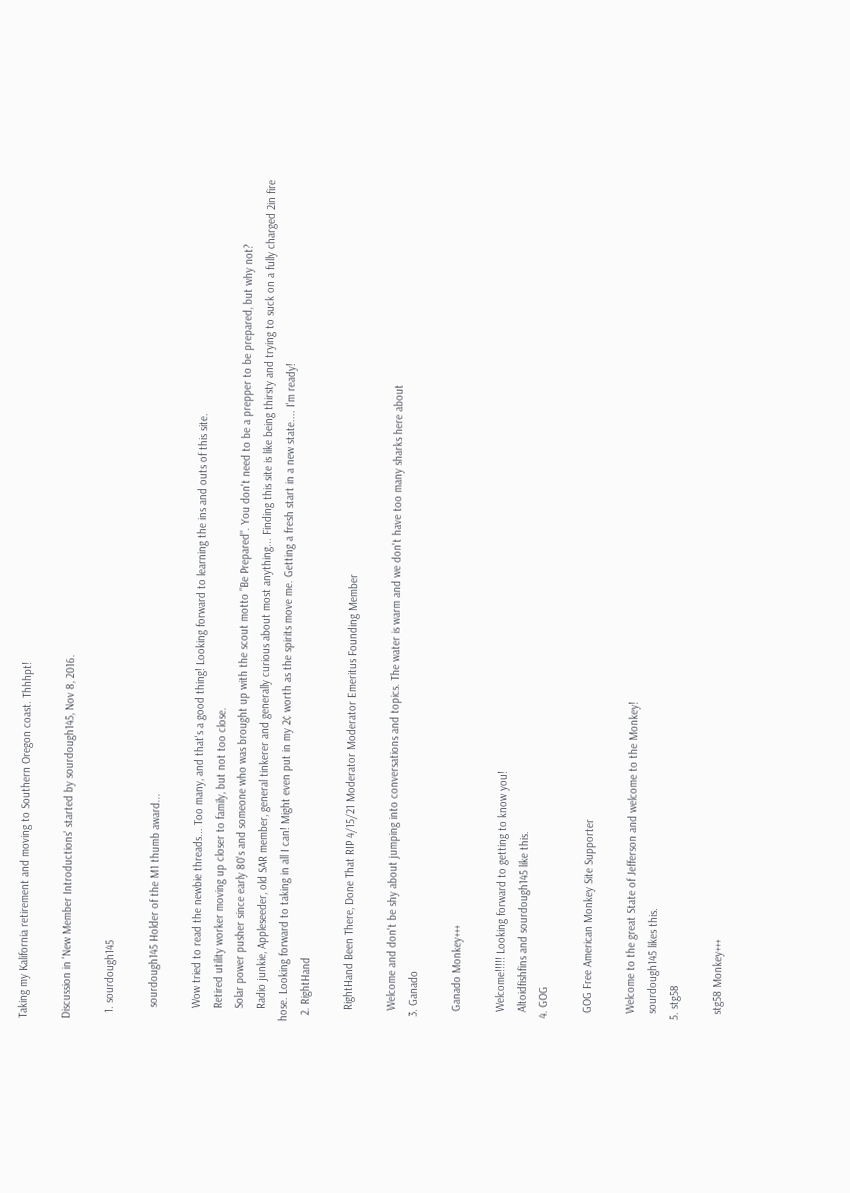Taking my Kalifornia retirement and moving to Southern Oregon coast. Thhhpt!

Discussion in 'New Member Introductions' started by sourdough145, Nov 8, 2016.

  1. sourdough145

    sourdough145 Holder of the M1 thumb award...

    Wow tried to read the newbie threads... Too many, and that's a good thing! Looking forward to learning the ins and outs of this site.
    Retired utility worker moving up closer to family, but not too close.
    Solar power pusher since early 80's and someone who was brought up with the scout motto "Be Prepared". You don't need to be a prepper to be prepared, but why not?
    Radio junkie, Appleseeder, old SAR member, general tinkerer and generally curious about most anything... Finding this site is like being thirsty and trying to suck on a fully charged 2in fire hose. Looking forward to taking in all I can! Might even put in my 2¢ worth as the spirits move me. Getting a fresh start in a new state.... I'm ready!
  2. RightHand

    RightHand Been There, Done That RIP 4/15/21 Moderator Moderator Emeritus Founding Member

    Welcome and don't be shy about jumping into conversations and topics. The water is warm and we don't have too many sharks here about
  3. Ganado

    Ganado Monkey+++

    Welcome!!!!! Looking forward to getting to know you!
    Altoidfishfins and sourdough145 like this.
  4. GOG

    GOG Free American Monkey Site Supporter

    Welcome to the great State of Jefferson and welcome to the Monkey!
    sourdough145 likes this.
  5. stg58

    stg58 Monkey+++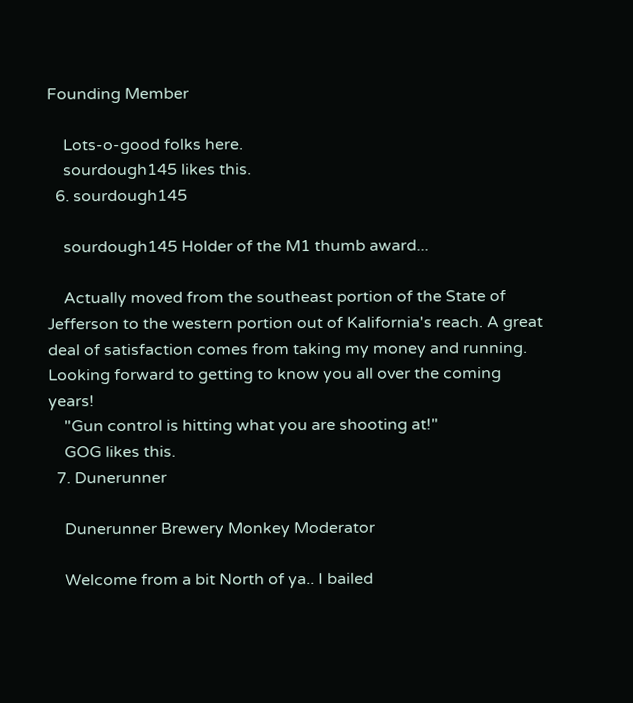Founding Member

    Lots-o-good folks here.
    sourdough145 likes this.
  6. sourdough145

    sourdough145 Holder of the M1 thumb award...

    Actually moved from the southeast portion of the State of Jefferson to the western portion out of Kalifornia's reach. A great deal of satisfaction comes from taking my money and running. Looking forward to getting to know you all over the coming years!
    "Gun control is hitting what you are shooting at!"
    GOG likes this.
  7. Dunerunner

    Dunerunner Brewery Monkey Moderator

    Welcome from a bit North of ya.. I bailed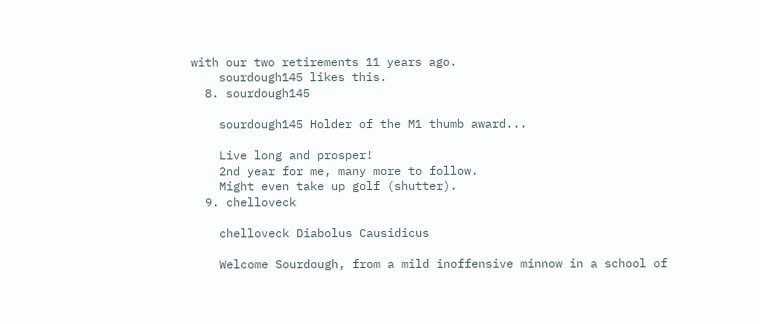with our two retirements 11 years ago.
    sourdough145 likes this.
  8. sourdough145

    sourdough145 Holder of the M1 thumb award...

    Live long and prosper!
    2nd year for me, many more to follow.
    Might even take up golf (shutter).
  9. chelloveck

    chelloveck Diabolus Causidicus

    Welcome Sourdough, from a mild inoffensive minnow in a school of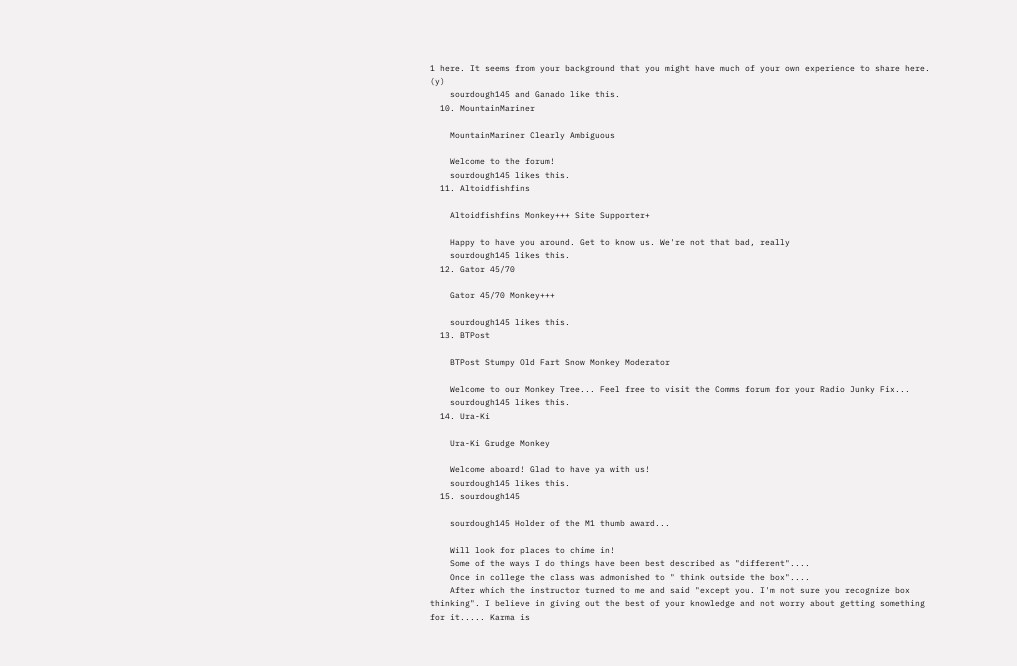1 here. It seems from your background that you might have much of your own experience to share here. (y)
    sourdough145 and Ganado like this.
  10. MountainMariner

    MountainMariner Clearly Ambiguous

    Welcome to the forum!
    sourdough145 likes this.
  11. Altoidfishfins

    Altoidfishfins Monkey+++ Site Supporter+

    Happy to have you around. Get to know us. We're not that bad, really
    sourdough145 likes this.
  12. Gator 45/70

    Gator 45/70 Monkey+++

    sourdough145 likes this.
  13. BTPost

    BTPost Stumpy Old Fart Snow Monkey Moderator

    Welcome to our Monkey Tree... Feel free to visit the Comms forum for your Radio Junky Fix...
    sourdough145 likes this.
  14. Ura-Ki

    Ura-Ki Grudge Monkey

    Welcome aboard! Glad to have ya with us!
    sourdough145 likes this.
  15. sourdough145

    sourdough145 Holder of the M1 thumb award...

    Will look for places to chime in!
    Some of the ways I do things have been best described as "different"....
    Once in college the class was admonished to " think outside the box"....
    After which the instructor turned to me and said "except you. I'm not sure you recognize box thinking". I believe in giving out the best of your knowledge and not worry about getting something for it..... Karma is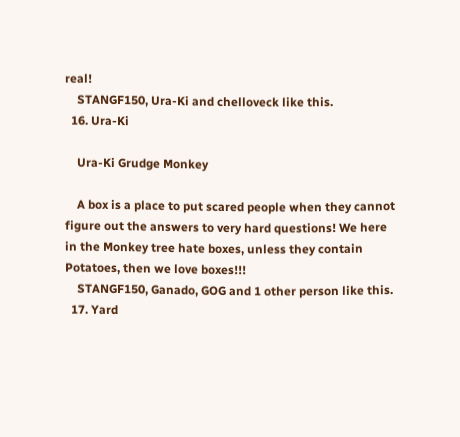real!
    STANGF150, Ura-Ki and chelloveck like this.
  16. Ura-Ki

    Ura-Ki Grudge Monkey

    A box is a place to put scared people when they cannot figure out the answers to very hard questions! We here in the Monkey tree hate boxes, unless they contain Potatoes, then we love boxes!!!
    STANGF150, Ganado, GOG and 1 other person like this.
  17. Yard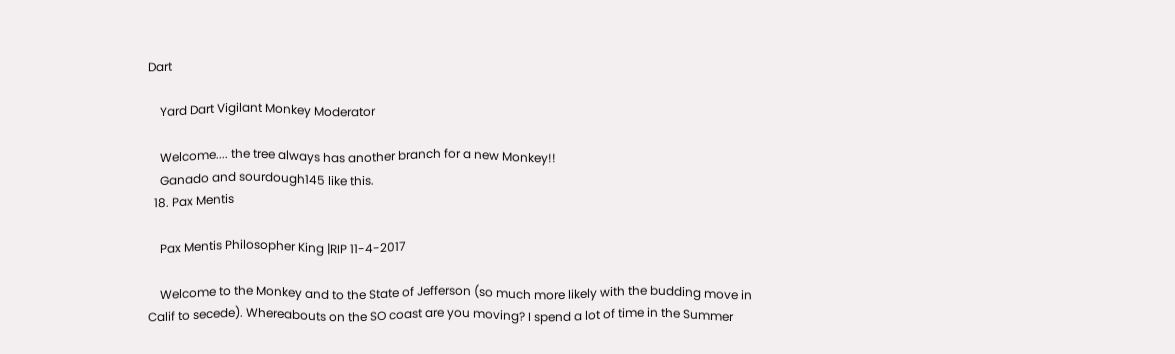Dart

    Yard Dart Vigilant Monkey Moderator

    Welcome.... the tree always has another branch for a new Monkey!!
    Ganado and sourdough145 like this.
  18. Pax Mentis

    Pax Mentis Philosopher King |RIP 11-4-2017

    Welcome to the Monkey and to the State of Jefferson (so much more likely with the budding move in Calif to secede). Whereabouts on the SO coast are you moving? I spend a lot of time in the Summer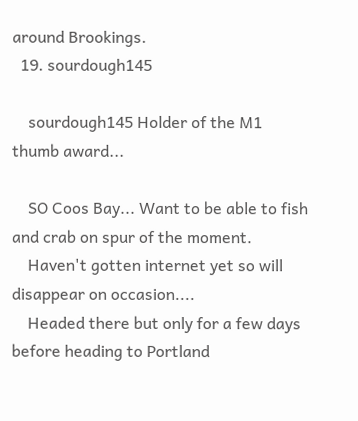around Brookings.
  19. sourdough145

    sourdough145 Holder of the M1 thumb award...

    SO Coos Bay... Want to be able to fish and crab on spur of the moment.
    Haven't gotten internet yet so will disappear on occasion....
    Headed there but only for a few days before heading to Portland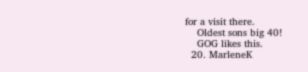for a visit there.
    Oldest sons big 40!
    GOG likes this.
  20. MarleneK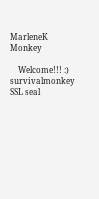MarleneK Monkey

    Welcome!!! :)
survivalmonkey SSL seal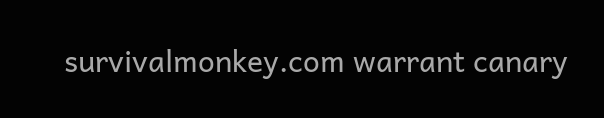survivalmonkey.com warrant canary